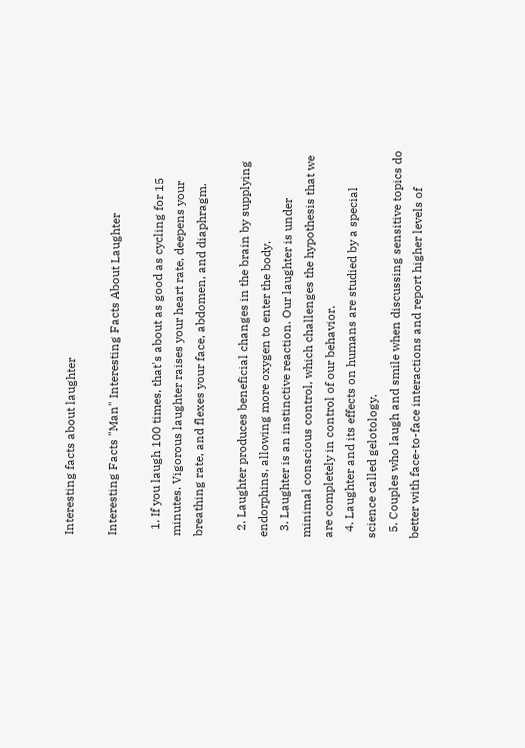Interesting facts about laughter

Interesting Facts "Man" Interesting Facts About Laughter

  1. If you laugh 100 times, that's about as good as cycling for 15 minutes. Vigorous laughter raises your heart rate, deepens your breathing rate, and flexes your face, abdomen, and diaphragm.

  2. Laughter produces beneficial changes in the brain by supplying endorphins, allowing more oxygen to enter the body.
  3. Laughter is an instinctive reaction. Our laughter is under minimal conscious control, which challenges the hypothesis that we are completely in control of our behavior.
  4. Laughter and its effects on humans are studied by a special science called gelotology.
  5. Couples who laugh and smile when discussing sensitive topics do better with face-to-face interactions and report higher levels of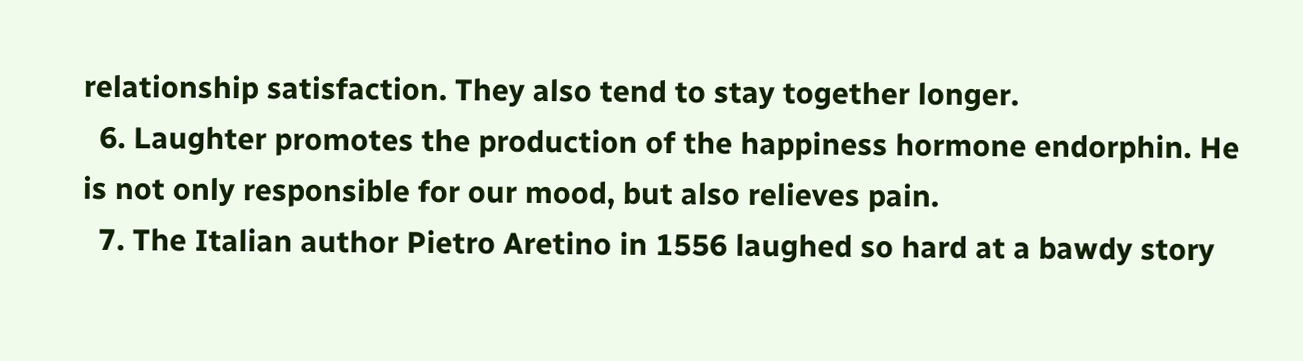relationship satisfaction. They also tend to stay together longer.
  6. Laughter promotes the production of the happiness hormone endorphin. He is not only responsible for our mood, but also relieves pain.
  7. The Italian author Pietro Aretino in 1556 laughed so hard at a bawdy story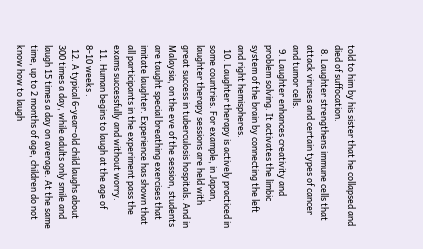told to him by his sister that he collapsed and died of suffocation.
  8. Laughter strengthens immune cells that attack viruses and certain types of cancer and tumor cells.
  9. Laughter enhances creativity and problem solving. It activates the limbic system of the brain by connecting the left and right hemispheres.
  10. Laughter therapy is actively practiced in some countries. For example, in Japan, laughter therapy sessions are held with great success in tuberculosis hospitals. And in Malaysia, on the eve of the session, students are taught special breathing exercises that imitate laughter. Experience has shown that all participants in the experiment pass the exams successfully and without worry.
  11. Human begins to laugh at the age of 8-10 weeks .
  12. A typical 6-year-old child laughs about 300 times a day, while adults only smile and laugh 15 times a day on average. At the same time, up to 2 months of age, children do not know how to laugh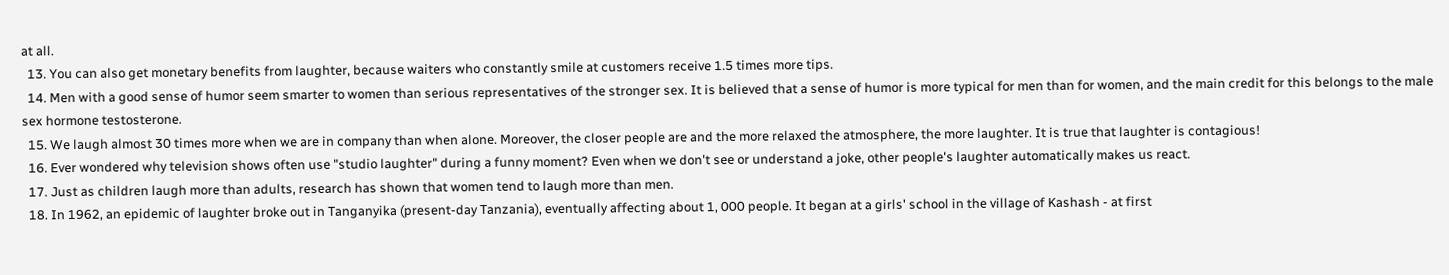at all.
  13. You can also get monetary benefits from laughter, because waiters who constantly smile at customers receive 1.5 times more tips.
  14. Men with a good sense of humor seem smarter to women than serious representatives of the stronger sex. It is believed that a sense of humor is more typical for men than for women, and the main credit for this belongs to the male sex hormone testosterone.
  15. We laugh almost 30 times more when we are in company than when alone. Moreover, the closer people are and the more relaxed the atmosphere, the more laughter. It is true that laughter is contagious!
  16. Ever wondered why television shows often use "studio laughter" during a funny moment? Even when we don't see or understand a joke, other people's laughter automatically makes us react.
  17. Just as children laugh more than adults, research has shown that women tend to laugh more than men.
  18. In 1962, an epidemic of laughter broke out in Tanganyika (present-day Tanzania), eventually affecting about 1, 000 people. It began at a girls' school in the village of Kashash - at first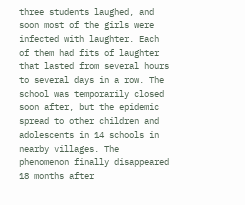three students laughed, and soon most of the girls were infected with laughter. Each of them had fits of laughter that lasted from several hours to several days in a row. The school was temporarily closed soon after, but the epidemic spread to other children and adolescents in 14 schools in nearby villages. The phenomenon finally disappeared 18 months after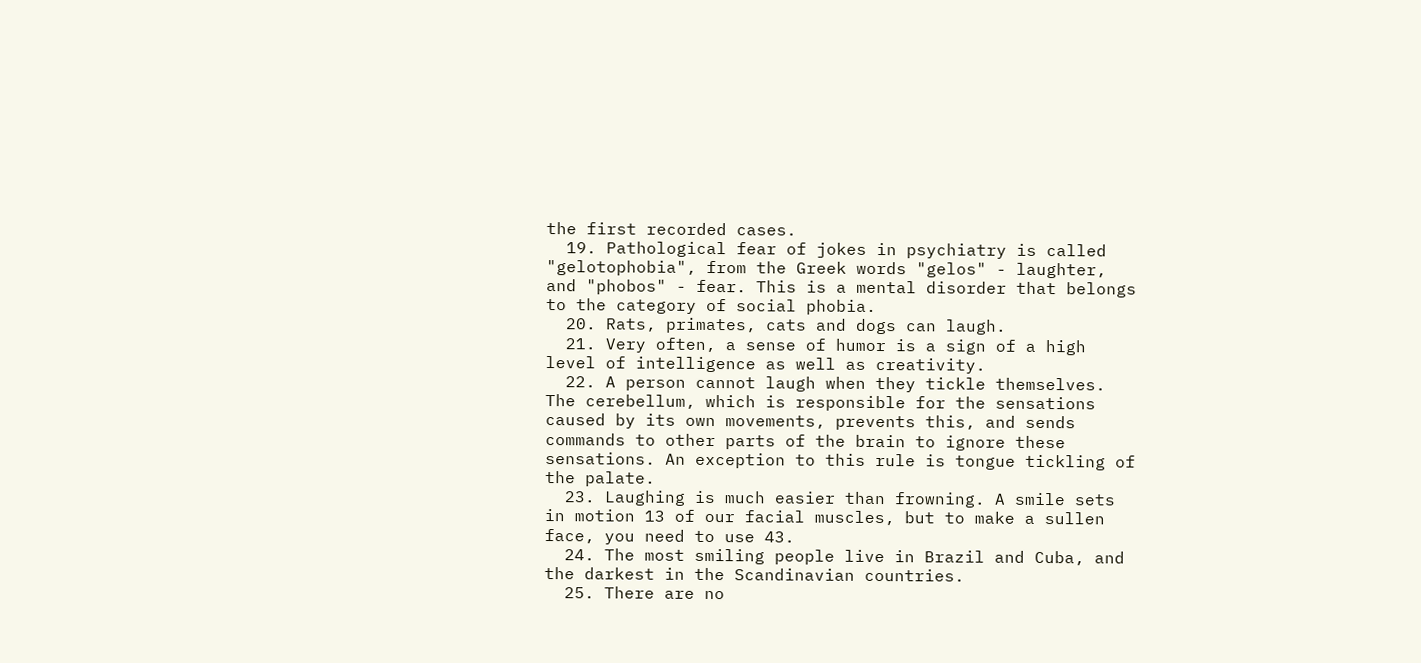the first recorded cases.
  19. Pathological fear of jokes in psychiatry is called "gelotophobia", from the Greek words "gelos" - laughter, and "phobos" - fear. This is a mental disorder that belongs to the category of social phobia.
  20. Rats, primates, cats and dogs can laugh.
  21. Very often, a sense of humor is a sign of a high level of intelligence as well as creativity.
  22. A person cannot laugh when they tickle themselves. The cerebellum, which is responsible for the sensations caused by its own movements, prevents this, and sends commands to other parts of the brain to ignore these sensations. An exception to this rule is tongue tickling of the palate.
  23. Laughing is much easier than frowning. A smile sets in motion 13 of our facial muscles, but to make a sullen face, you need to use 43.
  24. The most smiling people live in Brazil and Cuba, and the darkest in the Scandinavian countries.
  25. There are no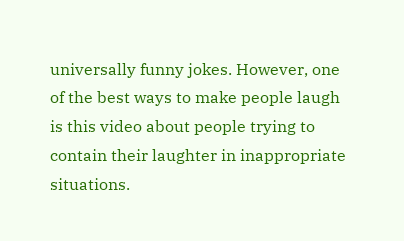universally funny jokes. However, one of the best ways to make people laugh is this video about people trying to contain their laughter in inappropriate situations.